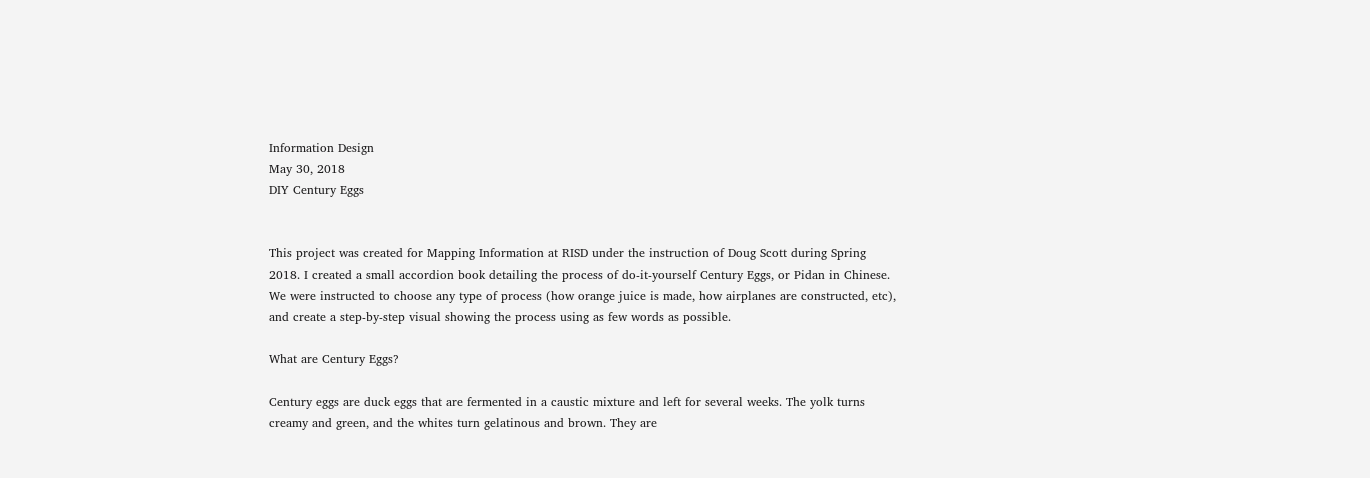Information Design
May 30, 2018
DIY Century Eggs


This project was created for Mapping Information at RISD under the instruction of Doug Scott during Spring 2018. I created a small accordion book detailing the process of do-it-yourself Century Eggs, or Pidan in Chinese. We were instructed to choose any type of process (how orange juice is made, how airplanes are constructed, etc), and create a step-by-step visual showing the process using as few words as possible.

What are Century Eggs?

Century eggs are duck eggs that are fermented in a caustic mixture and left for several weeks. The yolk turns creamy and green, and the whites turn gelatinous and brown. They are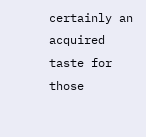certainly an acquired taste for those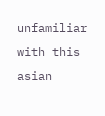unfamiliar with this asian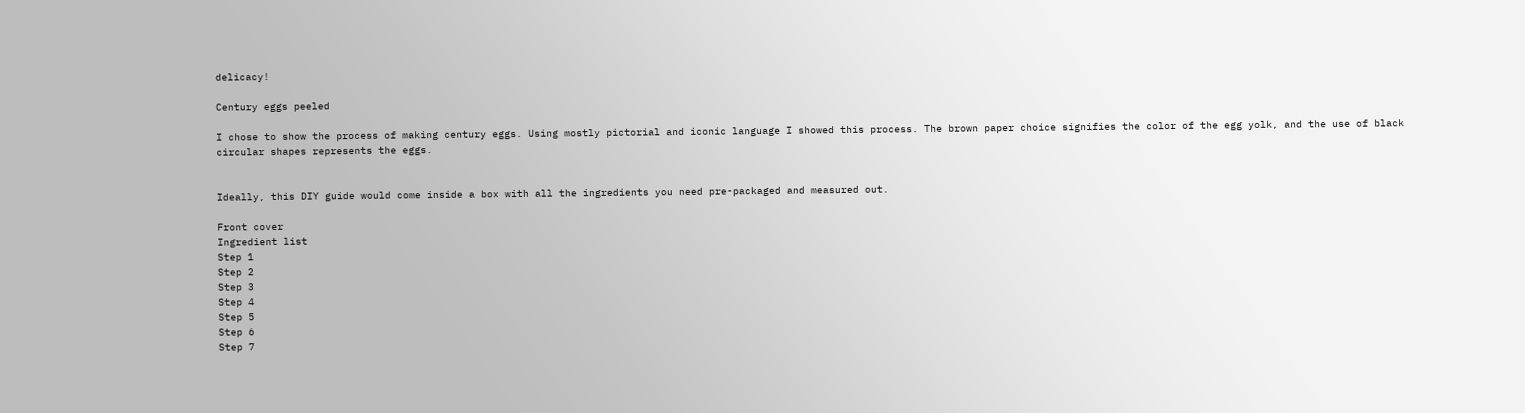delicacy!

Century eggs peeled

I chose to show the process of making century eggs. Using mostly pictorial and iconic language I showed this process. The brown paper choice signifies the color of the egg yolk, and the use of black circular shapes represents the eggs.


Ideally, this DIY guide would come inside a box with all the ingredients you need pre-packaged and measured out.

Front cover
Ingredient list
Step 1
Step 2
Step 3
Step 4
Step 5
Step 6
Step 7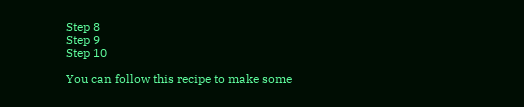Step 8
Step 9
Step 10

You can follow this recipe to make some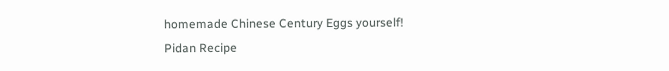homemade Chinese Century Eggs yourself!
Pidan Recipe